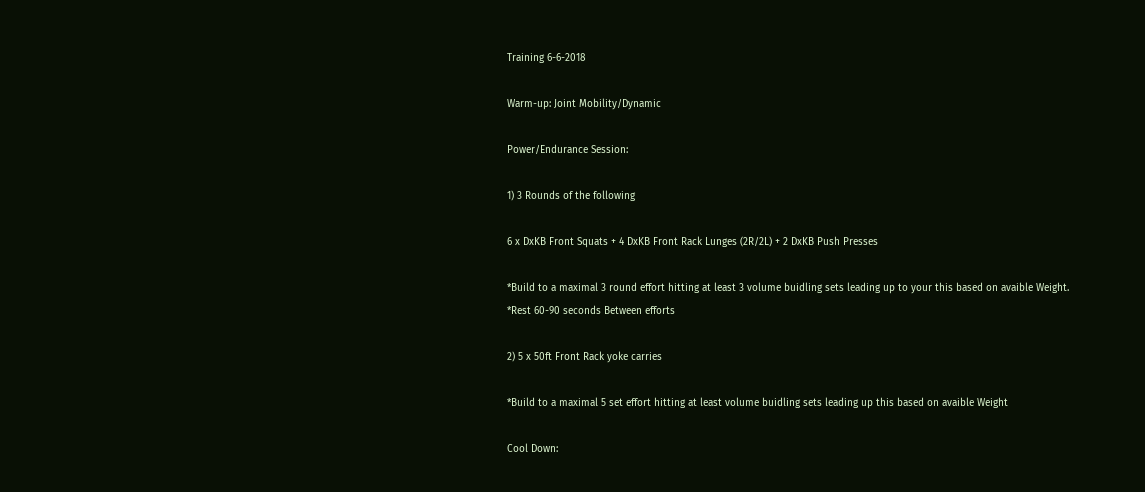Training 6-6-2018

Warm-up: Joint Mobility/Dynamic

Power/Endurance Session:

1) 3 Rounds of the following

6 x DxKB Front Squats + 4 DxKB Front Rack Lunges (2R/2L) + 2 DxKB Push Presses

*Build to a maximal 3 round effort hitting at least 3 volume buidling sets leading up to your this based on avaible Weight.
*Rest 60-90 seconds Between efforts

2) 5 x 50ft Front Rack yoke carries

*Build to a maximal 5 set effort hitting at least volume buidling sets leading up this based on avaible Weight

Cool Down: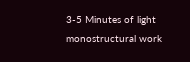3-5 Minutes of light monostructural work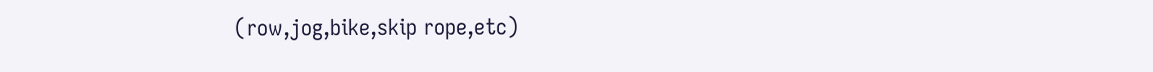(row,jog,bike,skip rope,etc)